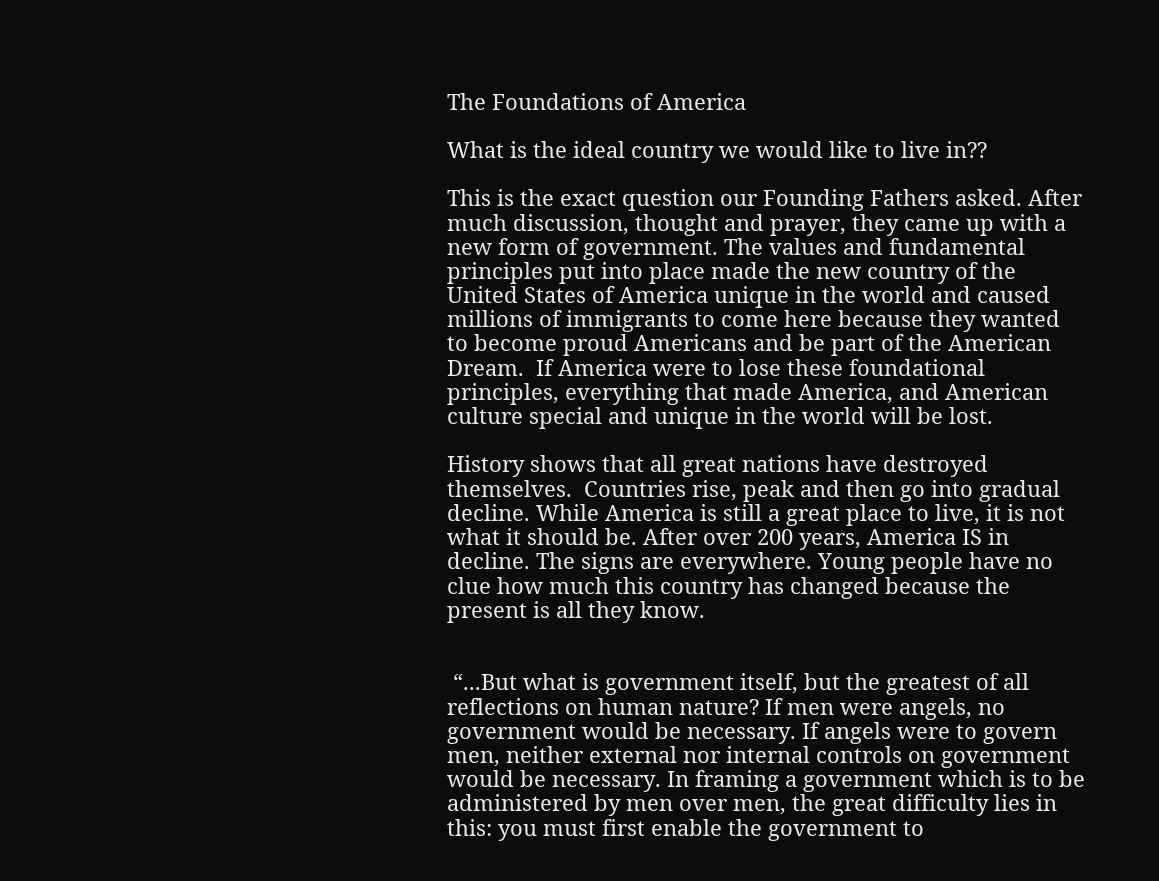The Foundations of America

What is the ideal country we would like to live in??

This is the exact question our Founding Fathers asked. After much discussion, thought and prayer, they came up with a new form of government. The values and fundamental principles put into place made the new country of the United States of America unique in the world and caused millions of immigrants to come here because they wanted to become proud Americans and be part of the American Dream.  If America were to lose these foundational principles, everything that made America, and American culture special and unique in the world will be lost.

History shows that all great nations have destroyed themselves.  Countries rise, peak and then go into gradual decline. While America is still a great place to live, it is not what it should be. After over 200 years, America IS in decline. The signs are everywhere. Young people have no clue how much this country has changed because the present is all they know.


 “...But what is government itself, but the greatest of all reflections on human nature? If men were angels, no government would be necessary. If angels were to govern men, neither external nor internal controls on government would be necessary. In framing a government which is to be administered by men over men, the great difficulty lies in this: you must first enable the government to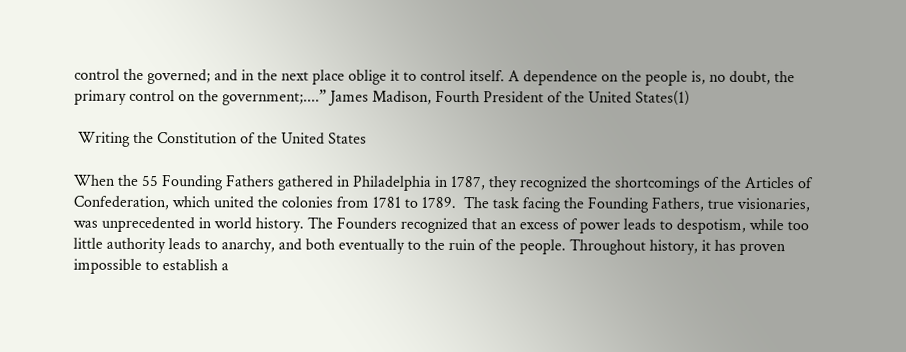control the governed; and in the next place oblige it to control itself. A dependence on the people is, no doubt, the primary control on the government;....” James Madison, Fourth President of the United States(1)

 Writing the Constitution of the United States

When the 55 Founding Fathers gathered in Philadelphia in 1787, they recognized the shortcomings of the Articles of Confederation, which united the colonies from 1781 to 1789.  The task facing the Founding Fathers, true visionaries, was unprecedented in world history. The Founders recognized that an excess of power leads to despotism, while too little authority leads to anarchy, and both eventually to the ruin of the people. Throughout history, it has proven impossible to establish a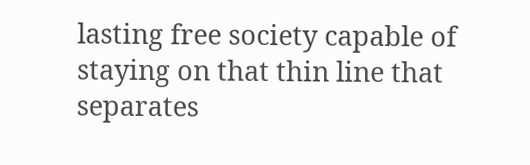lasting free society capable of staying on that thin line that separates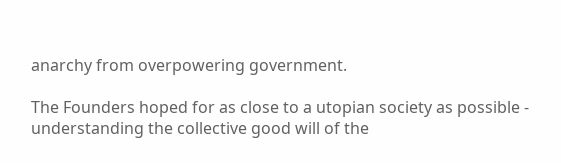anarchy from overpowering government.

The Founders hoped for as close to a utopian society as possible - understanding the collective good will of the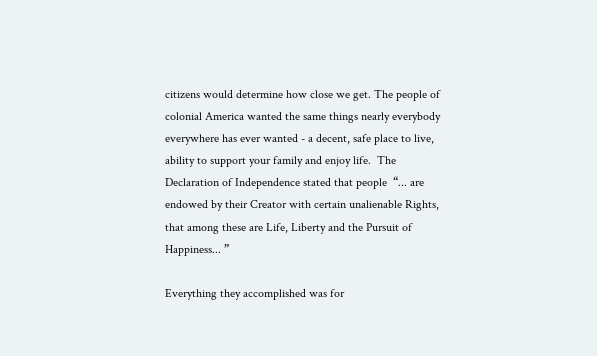citizens would determine how close we get. The people of colonial America wanted the same things nearly everybody everywhere has ever wanted - a decent, safe place to live, ability to support your family and enjoy life.  The Declaration of Independence stated that people  “... are endowed by their Creator with certain unalienable Rights, that among these are Life, Liberty and the Pursuit of Happiness... ”

Everything they accomplished was for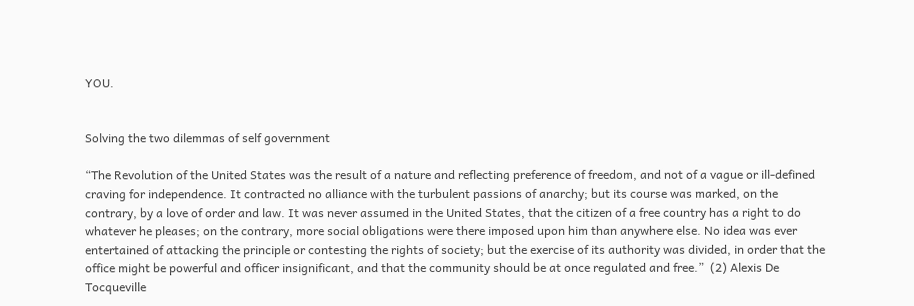YOU.


Solving the two dilemmas of self government

“The Revolution of the United States was the result of a nature and reflecting preference of freedom, and not of a vague or ill-defined craving for independence. It contracted no alliance with the turbulent passions of anarchy; but its course was marked, on the contrary, by a love of order and law. It was never assumed in the United States, that the citizen of a free country has a right to do whatever he pleases; on the contrary, more social obligations were there imposed upon him than anywhere else. No idea was ever entertained of attacking the principle or contesting the rights of society; but the exercise of its authority was divided, in order that the office might be powerful and officer insignificant, and that the community should be at once regulated and free.”  (2) Alexis De Tocqueville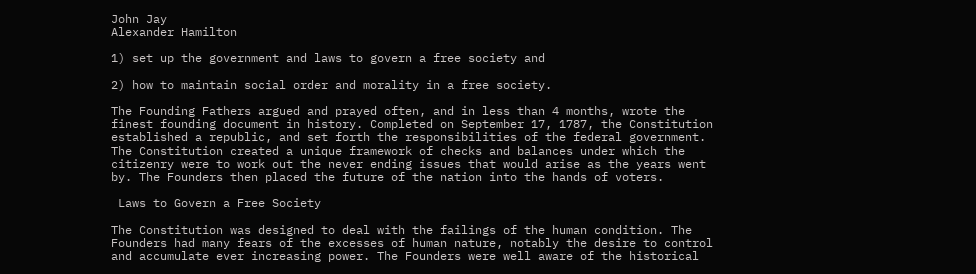John Jay
Alexander Hamilton

1) set up the government and laws to govern a free society and

2) how to maintain social order and morality in a free society.

The Founding Fathers argued and prayed often, and in less than 4 months, wrote the finest founding document in history. Completed on September 17, 1787, the Constitution established a republic, and set forth the responsibilities of the federal government. The Constitution created a unique framework of checks and balances under which the citizenry were to work out the never ending issues that would arise as the years went by. The Founders then placed the future of the nation into the hands of voters.

 Laws to Govern a Free Society

The Constitution was designed to deal with the failings of the human condition. The Founders had many fears of the excesses of human nature, notably the desire to control and accumulate ever increasing power. The Founders were well aware of the historical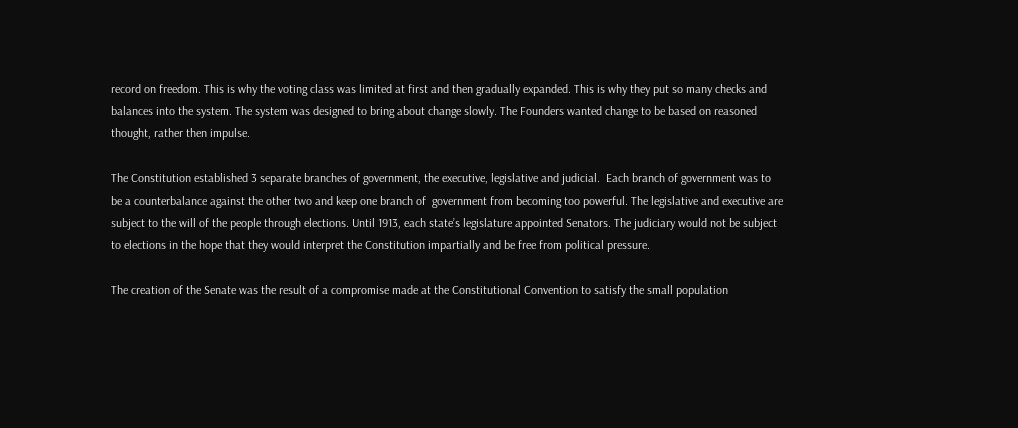record on freedom. This is why the voting class was limited at first and then gradually expanded. This is why they put so many checks and balances into the system. The system was designed to bring about change slowly. The Founders wanted change to be based on reasoned thought, rather then impulse.

The Constitution established 3 separate branches of government, the executive, legislative and judicial.  Each branch of government was to be a counterbalance against the other two and keep one branch of  government from becoming too powerful. The legislative and executive are subject to the will of the people through elections. Until 1913, each state’s legislature appointed Senators. The judiciary would not be subject to elections in the hope that they would interpret the Constitution impartially and be free from political pressure.

The creation of the Senate was the result of a compromise made at the Constitutional Convention to satisfy the small population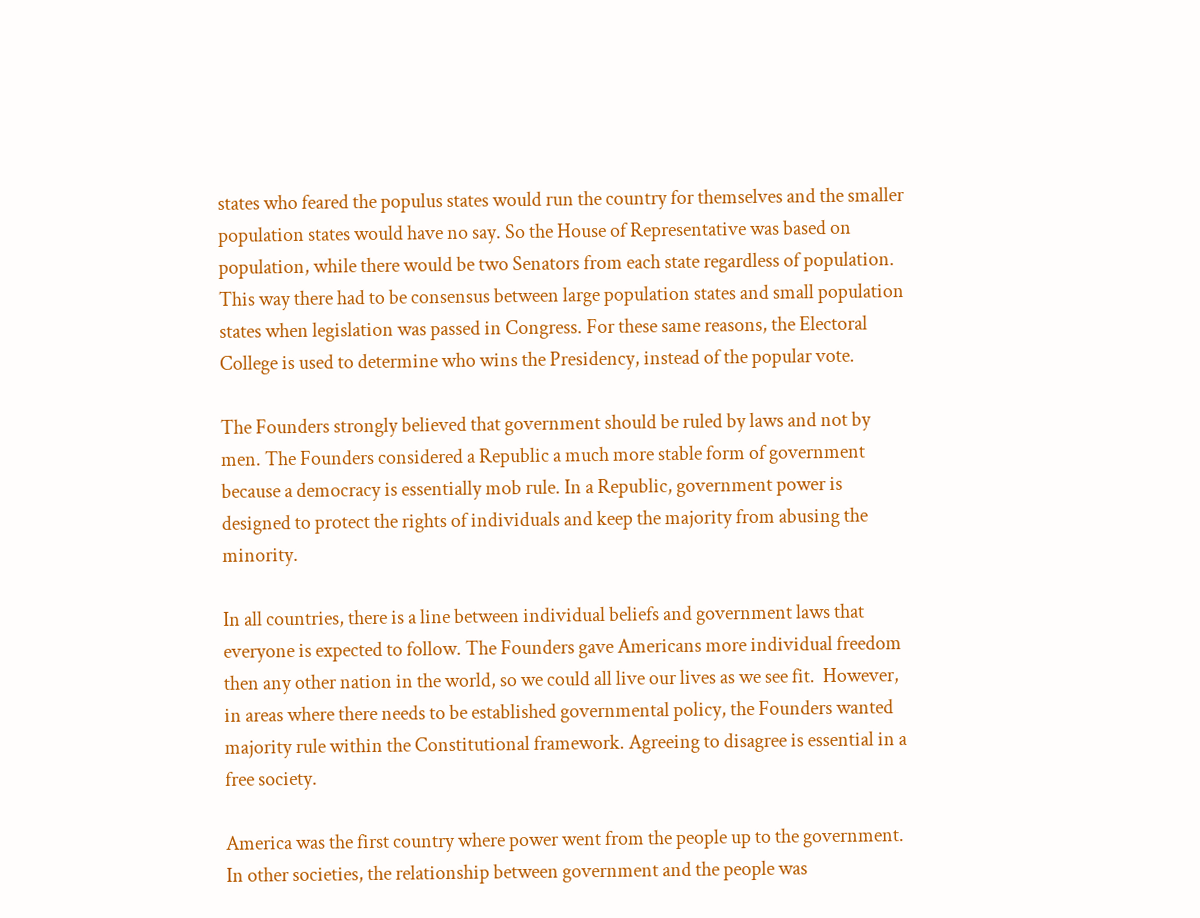states who feared the populus states would run the country for themselves and the smaller population states would have no say. So the House of Representative was based on population, while there would be two Senators from each state regardless of population. This way there had to be consensus between large population states and small population states when legislation was passed in Congress. For these same reasons, the Electoral College is used to determine who wins the Presidency, instead of the popular vote.

The Founders strongly believed that government should be ruled by laws and not by men. The Founders considered a Republic a much more stable form of government because a democracy is essentially mob rule. In a Republic, government power is designed to protect the rights of individuals and keep the majority from abusing the minority.

In all countries, there is a line between individual beliefs and government laws that everyone is expected to follow. The Founders gave Americans more individual freedom then any other nation in the world, so we could all live our lives as we see fit.  However, in areas where there needs to be established governmental policy, the Founders wanted majority rule within the Constitutional framework. Agreeing to disagree is essential in a free society.

America was the first country where power went from the people up to the government. In other societies, the relationship between government and the people was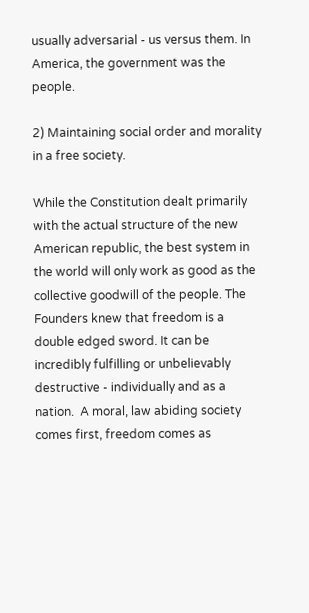usually adversarial - us versus them. In America, the government was the people.

2) Maintaining social order and morality in a free society.

While the Constitution dealt primarily with the actual structure of the new American republic, the best system in the world will only work as good as the collective goodwill of the people. The Founders knew that freedom is a double edged sword. It can be incredibly fulfilling or unbelievably destructive - individually and as a nation.  A moral, law abiding society comes first, freedom comes as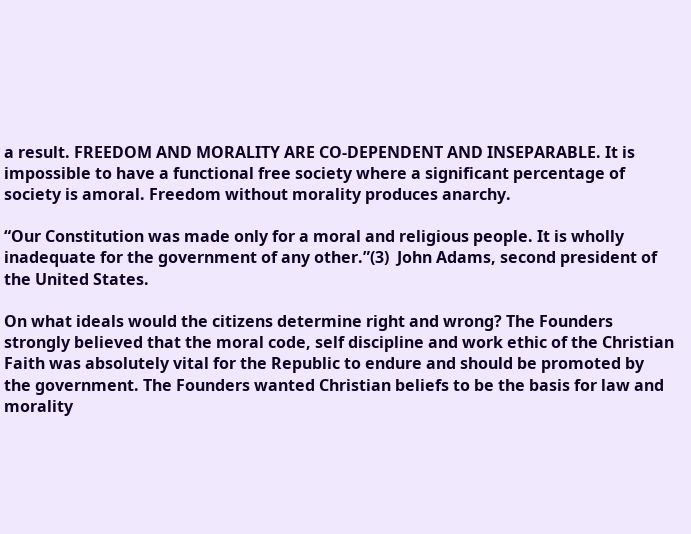a result. FREEDOM AND MORALITY ARE CO-DEPENDENT AND INSEPARABLE. It is impossible to have a functional free society where a significant percentage of society is amoral. Freedom without morality produces anarchy.

“Our Constitution was made only for a moral and religious people. It is wholly inadequate for the government of any other.”(3)  John Adams, second president of the United States.

On what ideals would the citizens determine right and wrong? The Founders strongly believed that the moral code, self discipline and work ethic of the Christian Faith was absolutely vital for the Republic to endure and should be promoted by the government. The Founders wanted Christian beliefs to be the basis for law and morality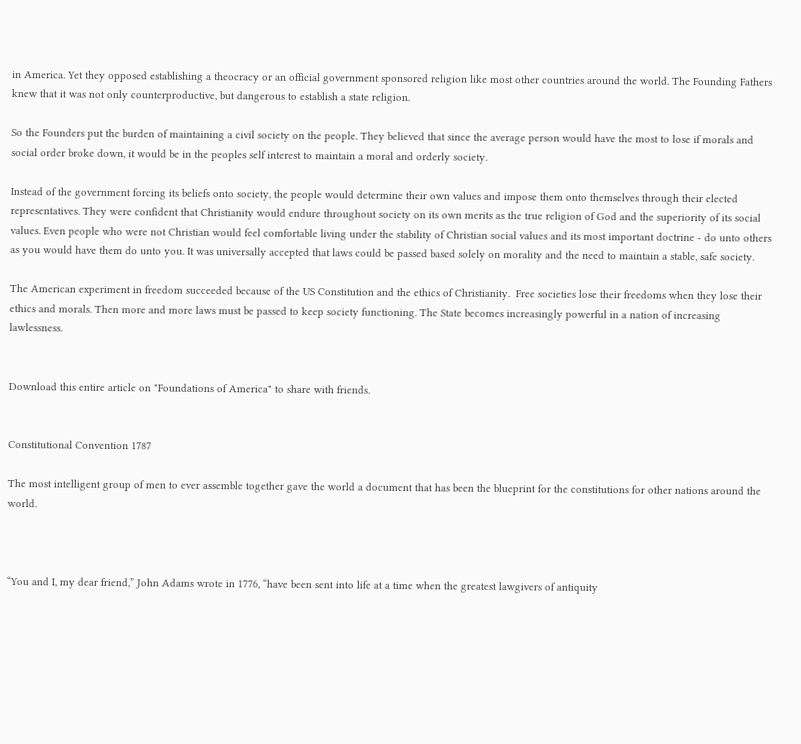in America. Yet they opposed establishing a theocracy or an official government sponsored religion like most other countries around the world. The Founding Fathers knew that it was not only counterproductive, but dangerous to establish a state religion.

So the Founders put the burden of maintaining a civil society on the people. They believed that since the average person would have the most to lose if morals and social order broke down, it would be in the peoples self interest to maintain a moral and orderly society.

Instead of the government forcing its beliefs onto society, the people would determine their own values and impose them onto themselves through their elected representatives. They were confident that Christianity would endure throughout society on its own merits as the true religion of God and the superiority of its social values. Even people who were not Christian would feel comfortable living under the stability of Christian social values and its most important doctrine - do unto others as you would have them do unto you. It was universally accepted that laws could be passed based solely on morality and the need to maintain a stable, safe society.

The American experiment in freedom succeeded because of the US Constitution and the ethics of Christianity.  Free societies lose their freedoms when they lose their ethics and morals. Then more and more laws must be passed to keep society functioning. The State becomes increasingly powerful in a nation of increasing lawlessness.


Download this entire article on "Foundations of America" to share with friends.


Constitutional Convention 1787

The most intelligent group of men to ever assemble together gave the world a document that has been the blueprint for the constitutions for other nations around the world.



“You and I, my dear friend,” John Adams wrote in 1776, “have been sent into life at a time when the greatest lawgivers of antiquity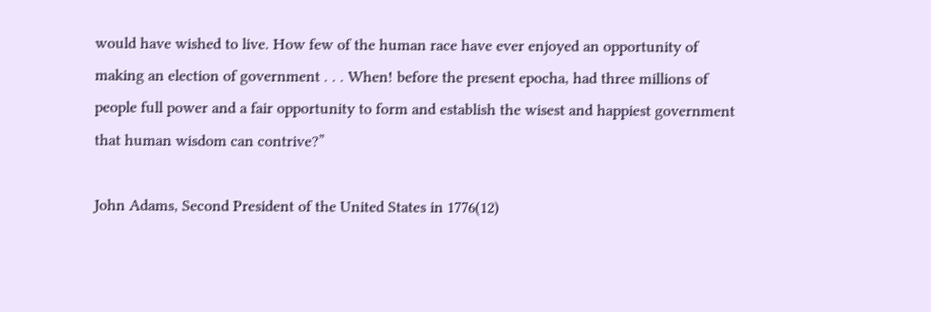would have wished to live. How few of the human race have ever enjoyed an opportunity of making an election of government . . . When! before the present epocha, had three millions of people full power and a fair opportunity to form and establish the wisest and happiest government that human wisdom can contrive?”

John Adams, Second President of the United States in 1776(12)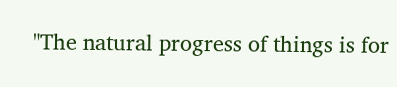"The natural progress of things is for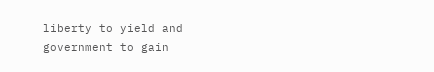liberty to yield and government to gain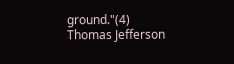ground."(4) Thomas Jefferson